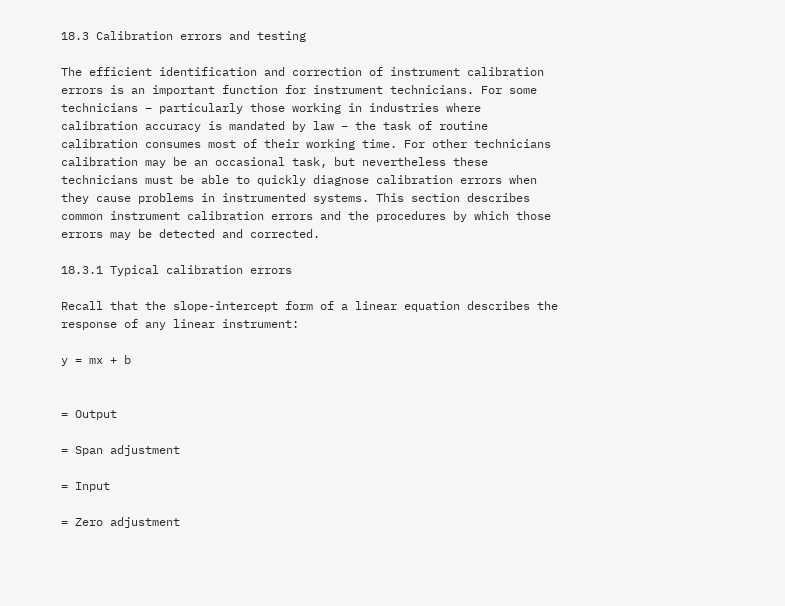18.3 Calibration errors and testing

The efficient identification and correction of instrument calibration errors is an important function for instrument technicians. For some technicians – particularly those working in industries where calibration accuracy is mandated by law – the task of routine calibration consumes most of their working time. For other technicians calibration may be an occasional task, but nevertheless these technicians must be able to quickly diagnose calibration errors when they cause problems in instrumented systems. This section describes common instrument calibration errors and the procedures by which those errors may be detected and corrected.

18.3.1 Typical calibration errors

Recall that the slope-intercept form of a linear equation describes the response of any linear instrument:

y = mx + b


= Output

= Span adjustment

= Input

= Zero adjustment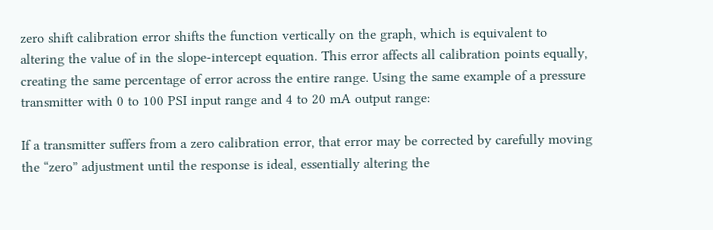zero shift calibration error shifts the function vertically on the graph, which is equivalent to altering the value of in the slope-intercept equation. This error affects all calibration points equally, creating the same percentage of error across the entire range. Using the same example of a pressure transmitter with 0 to 100 PSI input range and 4 to 20 mA output range:

If a transmitter suffers from a zero calibration error, that error may be corrected by carefully moving the “zero” adjustment until the response is ideal, essentially altering the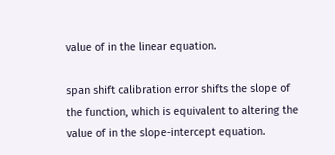value of in the linear equation.

span shift calibration error shifts the slope of the function, which is equivalent to altering the value of in the slope-intercept equation.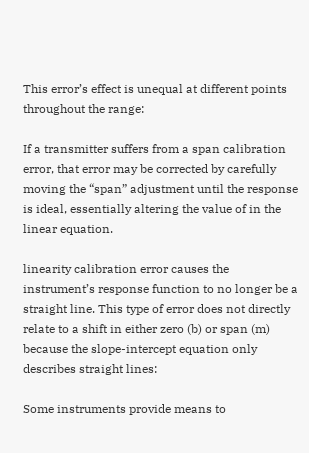This error’s effect is unequal at different points throughout the range:

If a transmitter suffers from a span calibration error, that error may be corrected by carefully moving the “span” adjustment until the response is ideal, essentially altering the value of in the linear equation.

linearity calibration error causes the instrument’s response function to no longer be a straight line. This type of error does not directly relate to a shift in either zero (b) or span (m) because the slope-intercept equation only describes straight lines:

Some instruments provide means to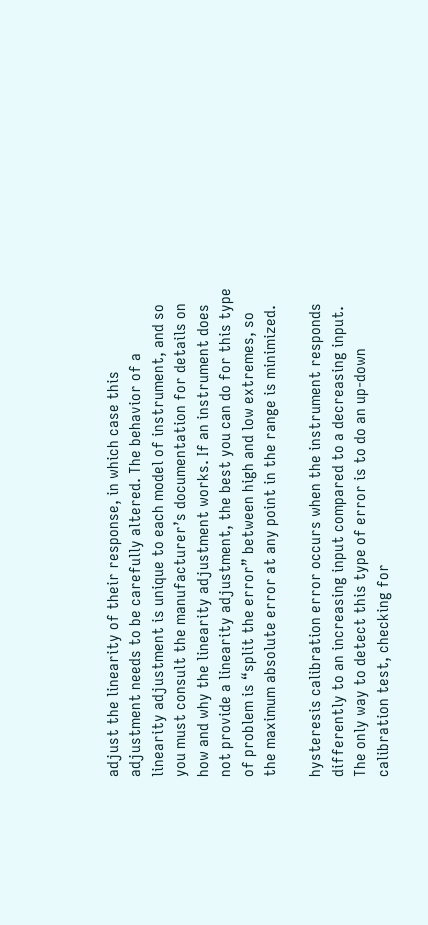adjust the linearity of their response, in which case this adjustment needs to be carefully altered. The behavior of a linearity adjustment is unique to each model of instrument, and so you must consult the manufacturer’s documentation for details on how and why the linearity adjustment works. If an instrument does not provide a linearity adjustment, the best you can do for this type of problem is “split the error” between high and low extremes, so the maximum absolute error at any point in the range is minimized.

hysteresis calibration error occurs when the instrument responds differently to an increasing input compared to a decreasing input. The only way to detect this type of error is to do an up-down calibration test, checking for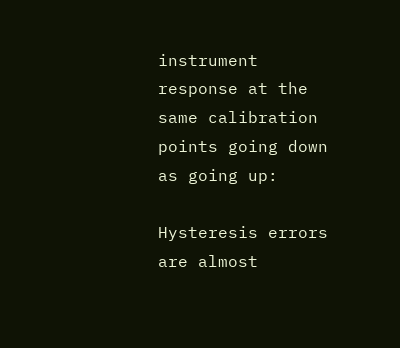instrument response at the same calibration points going down as going up:

Hysteresis errors are almost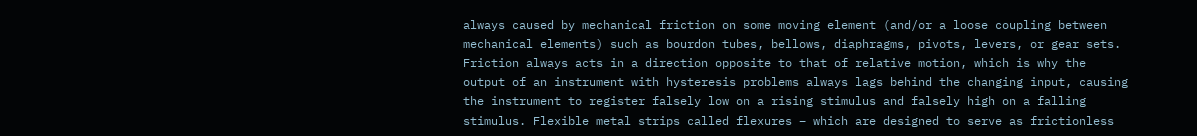always caused by mechanical friction on some moving element (and/or a loose coupling between mechanical elements) such as bourdon tubes, bellows, diaphragms, pivots, levers, or gear sets. Friction always acts in a direction opposite to that of relative motion, which is why the output of an instrument with hysteresis problems always lags behind the changing input, causing the instrument to register falsely low on a rising stimulus and falsely high on a falling stimulus. Flexible metal strips called flexures – which are designed to serve as frictionless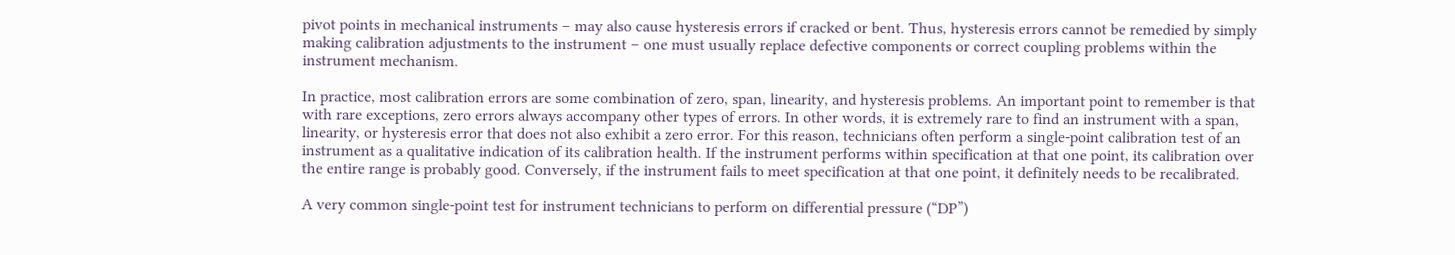pivot points in mechanical instruments – may also cause hysteresis errors if cracked or bent. Thus, hysteresis errors cannot be remedied by simply making calibration adjustments to the instrument – one must usually replace defective components or correct coupling problems within the instrument mechanism.

In practice, most calibration errors are some combination of zero, span, linearity, and hysteresis problems. An important point to remember is that with rare exceptions, zero errors always accompany other types of errors. In other words, it is extremely rare to find an instrument with a span, linearity, or hysteresis error that does not also exhibit a zero error. For this reason, technicians often perform a single-point calibration test of an instrument as a qualitative indication of its calibration health. If the instrument performs within specification at that one point, its calibration over the entire range is probably good. Conversely, if the instrument fails to meet specification at that one point, it definitely needs to be recalibrated.

A very common single-point test for instrument technicians to perform on differential pressure (“DP”)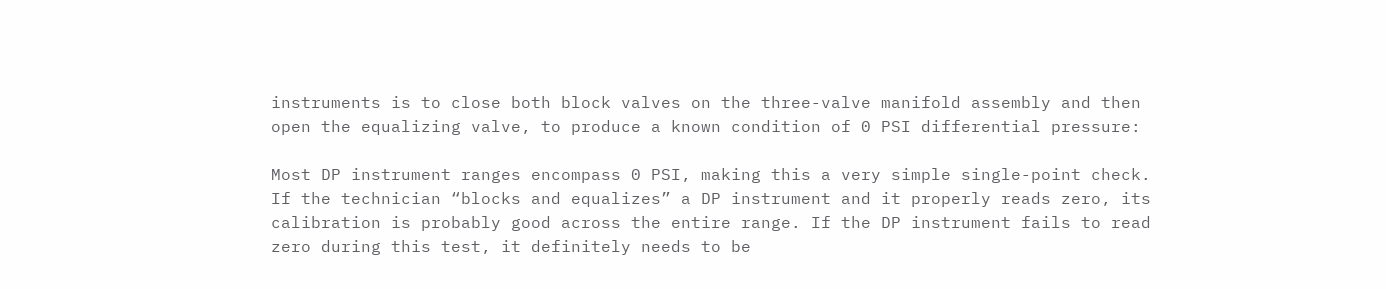instruments is to close both block valves on the three-valve manifold assembly and then open the equalizing valve, to produce a known condition of 0 PSI differential pressure:

Most DP instrument ranges encompass 0 PSI, making this a very simple single-point check. If the technician “blocks and equalizes” a DP instrument and it properly reads zero, its calibration is probably good across the entire range. If the DP instrument fails to read zero during this test, it definitely needs to be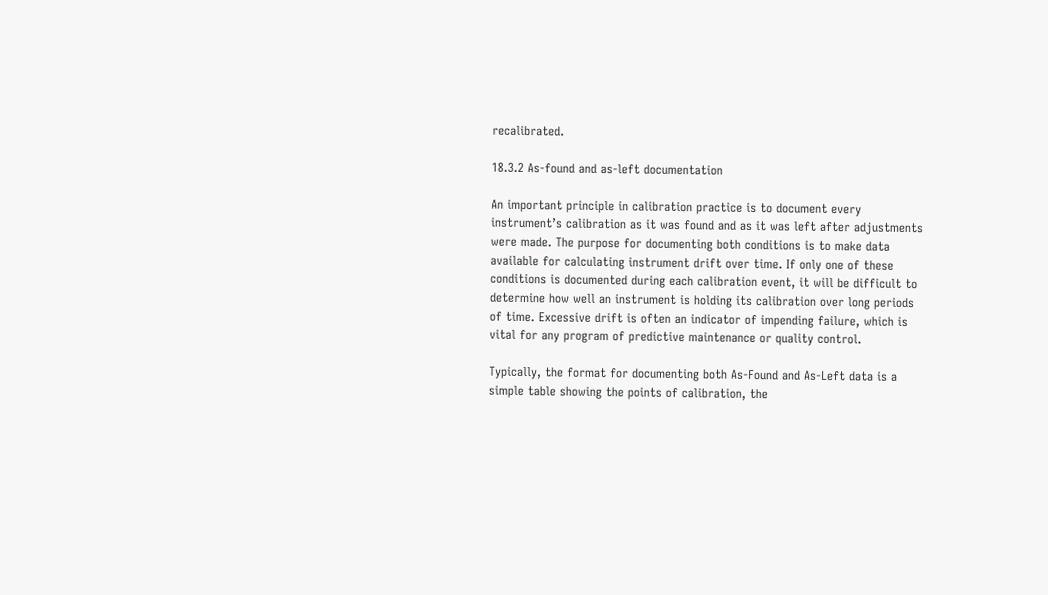recalibrated.

18.3.2 As-found and as-left documentation

An important principle in calibration practice is to document every instrument’s calibration as it was found and as it was left after adjustments were made. The purpose for documenting both conditions is to make data available for calculating instrument drift over time. If only one of these conditions is documented during each calibration event, it will be difficult to determine how well an instrument is holding its calibration over long periods of time. Excessive drift is often an indicator of impending failure, which is vital for any program of predictive maintenance or quality control.

Typically, the format for documenting both As-Found and As-Left data is a simple table showing the points of calibration, the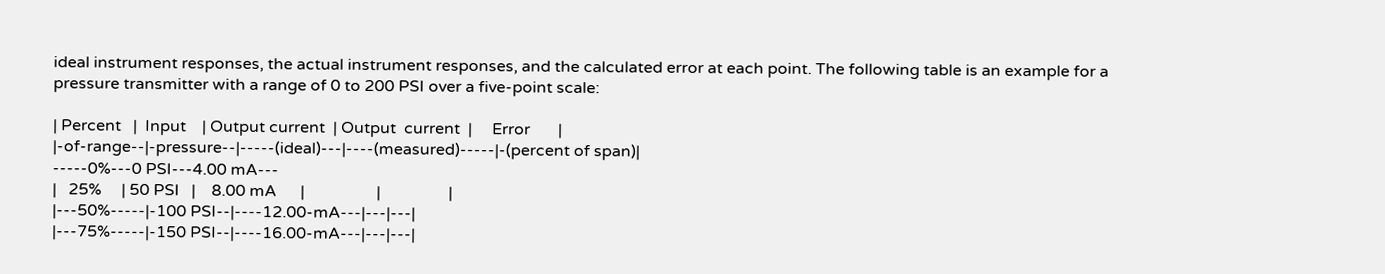ideal instrument responses, the actual instrument responses, and the calculated error at each point. The following table is an example for a pressure transmitter with a range of 0 to 200 PSI over a five-point scale:

| Percent   |  Input    | Output current  | Output  current  |     Error       |
|-of-range--|-pressure--|-----(ideal)---|----(measured)-----|-(percent of span)|
-----0%---0 PSI---4.00 mA---
|   25%     | 50 PSI   |    8.00 mA      |                  |                 |
|---50%-----|-100 PSI--|----12.00-mA---|---|---|
|---75%-----|-150 PSI--|----16.00-mA---|---|---|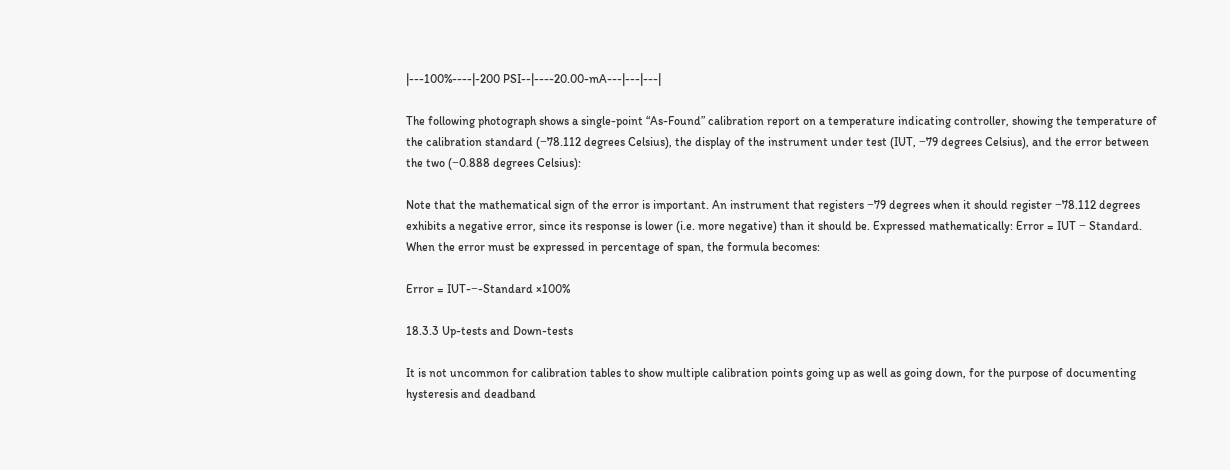|---100%----|-200 PSI--|----20.00-mA---|---|---|

The following photograph shows a single-point “As-Found” calibration report on a temperature indicating controller, showing the temperature of the calibration standard (−78.112 degrees Celsius), the display of the instrument under test (IUT, −79 degrees Celsius), and the error between the two (−0.888 degrees Celsius):

Note that the mathematical sign of the error is important. An instrument that registers −79 degrees when it should register −78.112 degrees exhibits a negative error, since its response is lower (i.e. more negative) than it should be. Expressed mathematically: Error = IUT − Standard. When the error must be expressed in percentage of span, the formula becomes:

Error = IUT-−-Standard ×100%

18.3.3 Up-tests and Down-tests

It is not uncommon for calibration tables to show multiple calibration points going up as well as going down, for the purpose of documenting hysteresis and deadband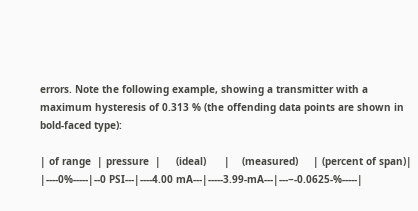errors. Note the following example, showing a transmitter with a maximum hysteresis of 0.313 % (the offending data points are shown in bold-faced type):

| of range  | pressure  |     (ideal)      |    (measured)     | (percent of span)|
|----0%-----|--0 PSI---|----4.00 mA---|-----3.99-mA---|---−-0.0625-%-----|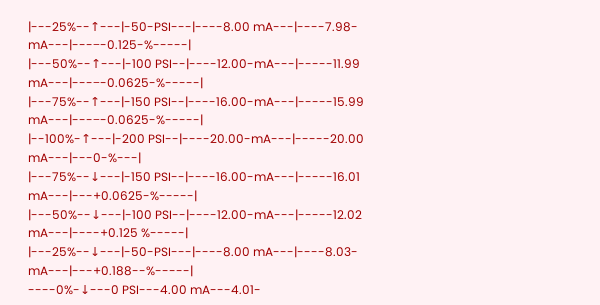|---25%--↑---|-50-PSI---|----8.00 mA---|----7.98-mA---|---−-0.125-%-----|
|---50%--↑---|-100 PSI--|----12.00-mA---|-----11.99 mA---|---−-0.0625-%-----|
|---75%--↑---|-150 PSI--|----16.00-mA---|-----15.99 mA---|---−-0.0625-%-----|
|--100%-↑---|-200 PSI--|----20.00-mA---|-----20.00 mA---|---0-%---|
|---75%--↓---|-150 PSI--|----16.00-mA---|-----16.01 mA---|---+0.0625-%-----|
|---50%--↓---|-100 PSI--|----12.00-mA---|-----12.02 mA---|----+0.125 %-----|
|---25%--↓---|-50-PSI---|----8.00 mA---|----8.03-mA---|---+0.188--%-----|
----0%-↓---0 PSI---4.00 mA---4.01-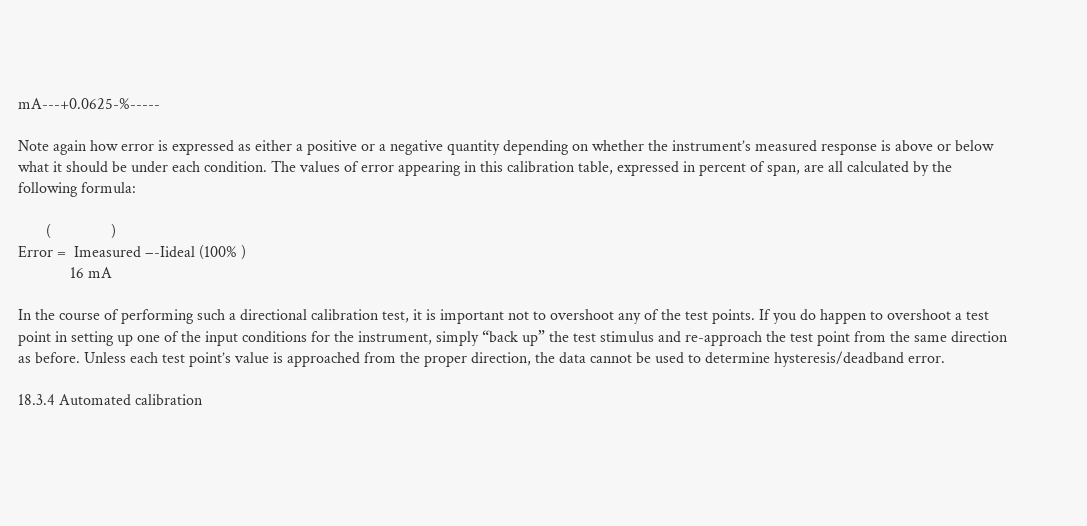mA---+0.0625-%-----

Note again how error is expressed as either a positive or a negative quantity depending on whether the instrument’s measured response is above or below what it should be under each condition. The values of error appearing in this calibration table, expressed in percent of span, are all calculated by the following formula:

       (               )
Error =  Imeasured −-Iideal (100% )
             16 mA

In the course of performing such a directional calibration test, it is important not to overshoot any of the test points. If you do happen to overshoot a test point in setting up one of the input conditions for the instrument, simply “back up” the test stimulus and re-approach the test point from the same direction as before. Unless each test point’s value is approached from the proper direction, the data cannot be used to determine hysteresis/deadband error.

18.3.4 Automated calibration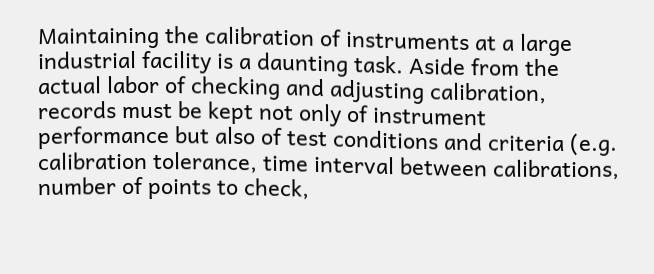Maintaining the calibration of instruments at a large industrial facility is a daunting task. Aside from the actual labor of checking and adjusting calibration, records must be kept not only of instrument performance but also of test conditions and criteria (e.g. calibration tolerance, time interval between calibrations, number of points to check,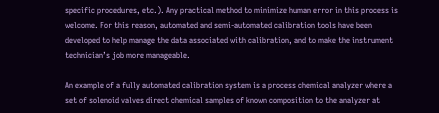specific procedures, etc.). Any practical method to minimize human error in this process is welcome. For this reason, automated and semi-automated calibration tools have been developed to help manage the data associated with calibration, and to make the instrument technician’s job more manageable.

An example of a fully automated calibration system is a process chemical analyzer where a set of solenoid valves direct chemical samples of known composition to the analyzer at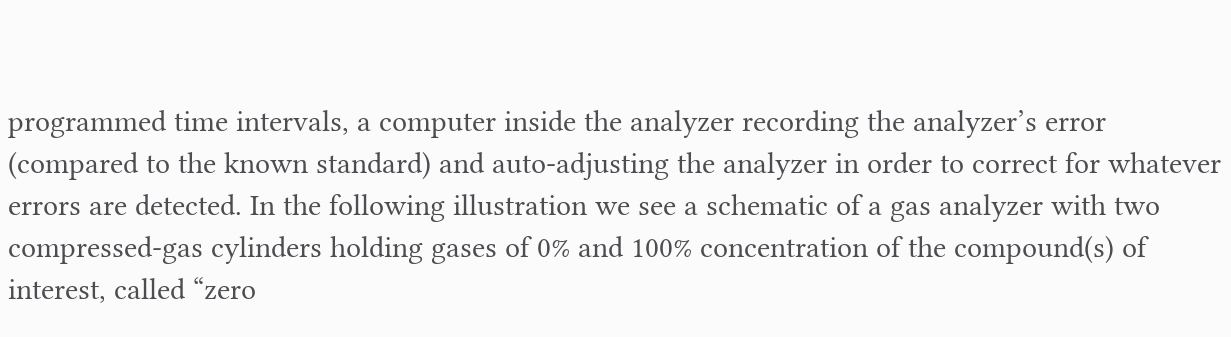programmed time intervals, a computer inside the analyzer recording the analyzer’s error (compared to the known standard) and auto-adjusting the analyzer in order to correct for whatever errors are detected. In the following illustration we see a schematic of a gas analyzer with two compressed-gas cylinders holding gases of 0% and 100% concentration of the compound(s) of interest, called “zero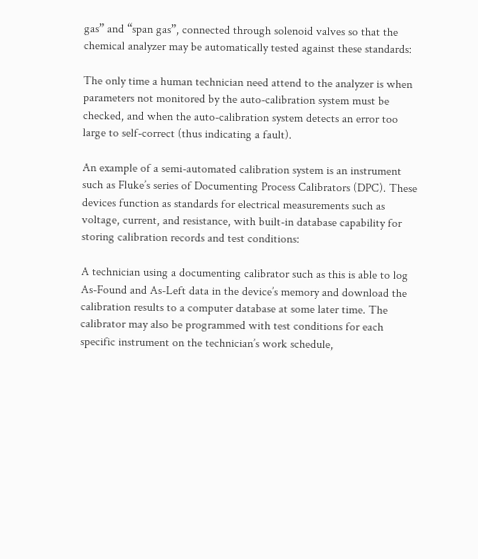gas” and “span gas”, connected through solenoid valves so that the chemical analyzer may be automatically tested against these standards:

The only time a human technician need attend to the analyzer is when parameters not monitored by the auto-calibration system must be checked, and when the auto-calibration system detects an error too large to self-correct (thus indicating a fault).

An example of a semi-automated calibration system is an instrument such as Fluke’s series of Documenting Process Calibrators (DPC). These devices function as standards for electrical measurements such as voltage, current, and resistance, with built-in database capability for storing calibration records and test conditions:

A technician using a documenting calibrator such as this is able to log As-Found and As-Left data in the device’s memory and download the calibration results to a computer database at some later time. The calibrator may also be programmed with test conditions for each specific instrument on the technician’s work schedule,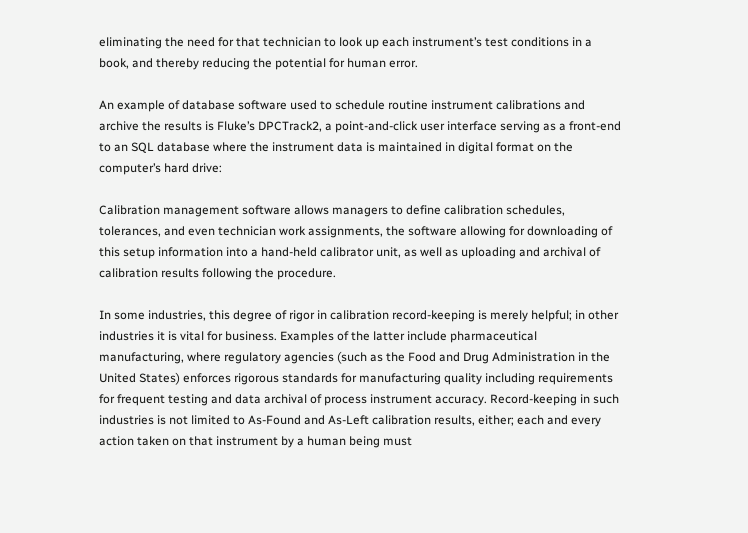eliminating the need for that technician to look up each instrument’s test conditions in a book, and thereby reducing the potential for human error.

An example of database software used to schedule routine instrument calibrations and archive the results is Fluke’s DPCTrack2, a point-and-click user interface serving as a front-end to an SQL database where the instrument data is maintained in digital format on the computer’s hard drive:

Calibration management software allows managers to define calibration schedules, tolerances, and even technician work assignments, the software allowing for downloading of this setup information into a hand-held calibrator unit, as well as uploading and archival of calibration results following the procedure.

In some industries, this degree of rigor in calibration record-keeping is merely helpful; in other industries it is vital for business. Examples of the latter include pharmaceutical manufacturing, where regulatory agencies (such as the Food and Drug Administration in the United States) enforces rigorous standards for manufacturing quality including requirements for frequent testing and data archival of process instrument accuracy. Record-keeping in such industries is not limited to As-Found and As-Left calibration results, either; each and every action taken on that instrument by a human being must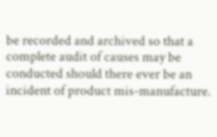be recorded and archived so that a complete audit of causes may be conducted should there ever be an incident of product mis-manufacture.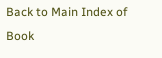Back to Main Index of Book